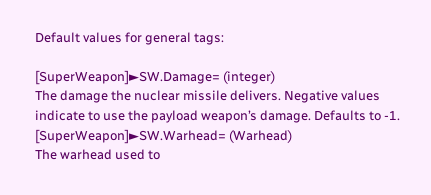Default values for general tags:

[SuperWeapon]►SW.Damage= (integer)
The damage the nuclear missile delivers. Negative values indicate to use the payload weapon’s damage. Defaults to -1.
[SuperWeapon]►SW.Warhead= (Warhead)
The warhead used to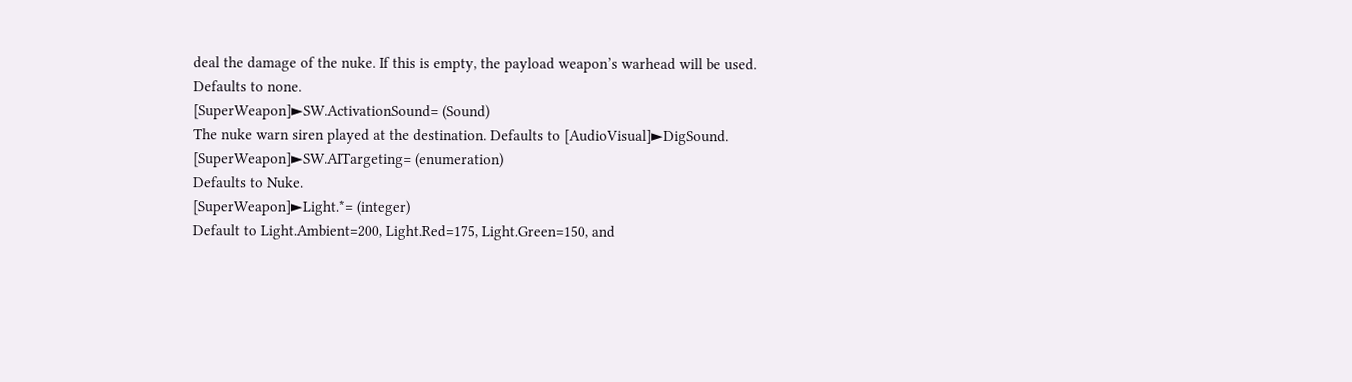deal the damage of the nuke. If this is empty, the payload weapon’s warhead will be used. Defaults to none.
[SuperWeapon]►SW.ActivationSound= (Sound)
The nuke warn siren played at the destination. Defaults to [AudioVisual]►DigSound.
[SuperWeapon]►SW.AITargeting= (enumeration)
Defaults to Nuke.
[SuperWeapon]►Light.*= (integer)
Default to Light.Ambient=200, Light.Red=175, Light.Green=150, and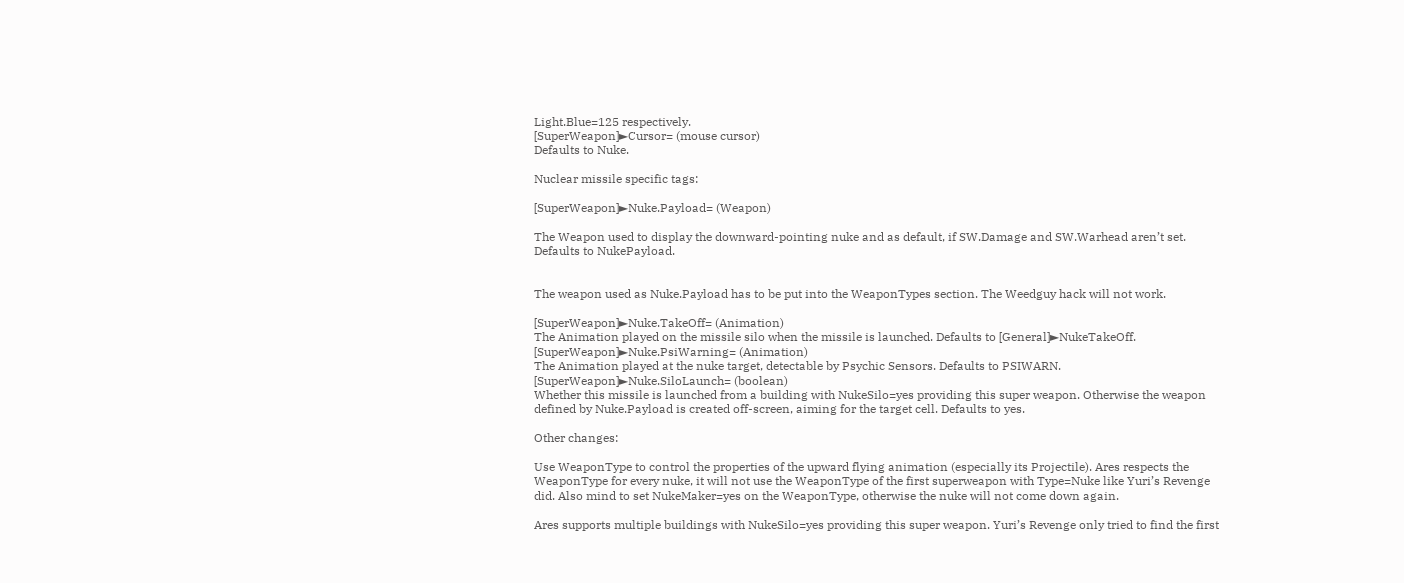Light.Blue=125 respectively.
[SuperWeapon]►Cursor= (mouse cursor)
Defaults to Nuke.

Nuclear missile specific tags:

[SuperWeapon]►Nuke.Payload= (Weapon)

The Weapon used to display the downward-pointing nuke and as default, if SW.Damage and SW.Warhead aren’t set. Defaults to NukePayload.


The weapon used as Nuke.Payload has to be put into the WeaponTypes section. The Weedguy hack will not work.

[SuperWeapon]►Nuke.TakeOff= (Animation)
The Animation played on the missile silo when the missile is launched. Defaults to [General]►NukeTakeOff.
[SuperWeapon]►Nuke.PsiWarning= (Animation)
The Animation played at the nuke target, detectable by Psychic Sensors. Defaults to PSIWARN.
[SuperWeapon]►Nuke.SiloLaunch= (boolean)
Whether this missile is launched from a building with NukeSilo=yes providing this super weapon. Otherwise the weapon defined by Nuke.Payload is created off-screen, aiming for the target cell. Defaults to yes.

Other changes:

Use WeaponType to control the properties of the upward flying animation (especially its Projectile). Ares respects the WeaponType for every nuke, it will not use the WeaponType of the first superweapon with Type=Nuke like Yuri’s Revenge did. Also mind to set NukeMaker=yes on the WeaponType, otherwise the nuke will not come down again.

Ares supports multiple buildings with NukeSilo=yes providing this super weapon. Yuri’s Revenge only tried to find the first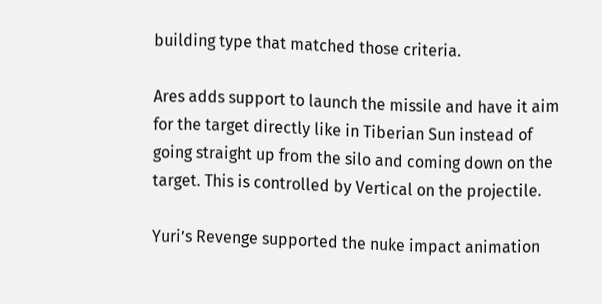building type that matched those criteria.

Ares adds support to launch the missile and have it aim for the target directly like in Tiberian Sun instead of going straight up from the silo and coming down on the target. This is controlled by Vertical on the projectile.

Yuri’s Revenge supported the nuke impact animation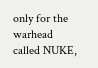only for the warhead called NUKE,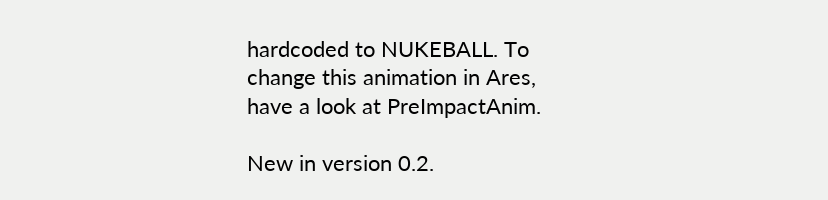hardcoded to NUKEBALL. To change this animation in Ares, have a look at PreImpactAnim.

New in version 0.2.